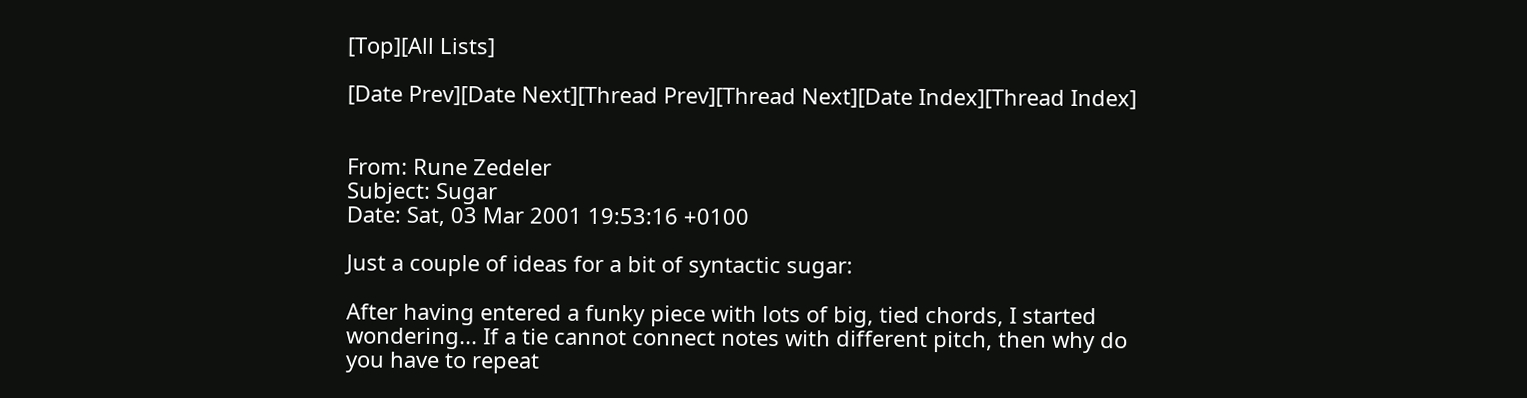[Top][All Lists]

[Date Prev][Date Next][Thread Prev][Thread Next][Date Index][Thread Index]


From: Rune Zedeler
Subject: Sugar
Date: Sat, 03 Mar 2001 19:53:16 +0100

Just a couple of ideas for a bit of syntactic sugar:

After having entered a funky piece with lots of big, tied chords, I started
wondering... If a tie cannot connect notes with different pitch, then why do
you have to repeat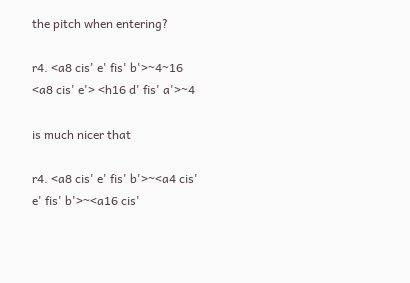the pitch when entering?

r4. <a8 cis' e' fis' b'>~4~16 <a8 cis' e'> <h16 d' fis' a'>~4

is much nicer that

r4. <a8 cis' e' fis' b'>~<a4 cis' e' fis' b'>~<a16 cis'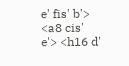e' fis' b'> <a8 cis'
e'> <h16 d'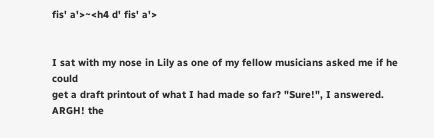fis' a'>~<h4 d' fis' a'>


I sat with my nose in Lily as one of my fellow musicians asked me if he could
get a draft printout of what I had made so far? "Sure!", I answered.
ARGH! the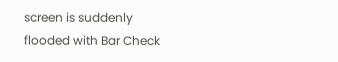screen is suddenly flooded with Bar Check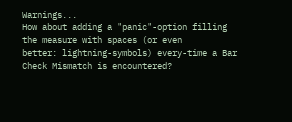Warnings...
How about adding a "panic"-option filling the measure with spaces (or even
better: lightning-symbols) every-time a Bar Check Mismatch is encountered?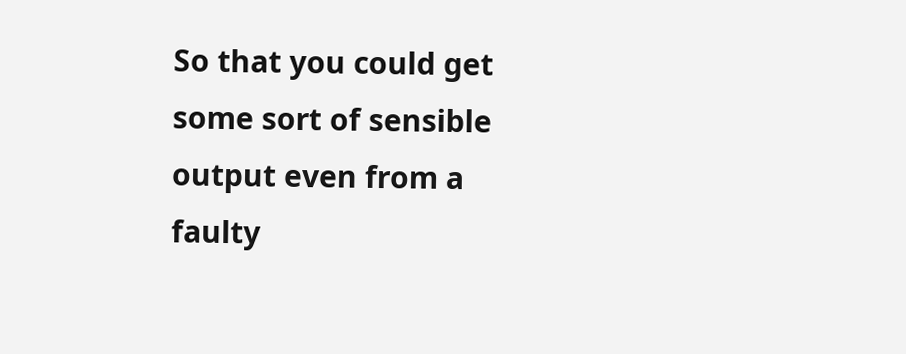So that you could get some sort of sensible output even from a faulty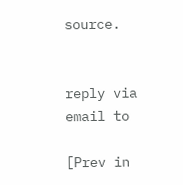source.


reply via email to

[Prev in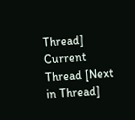Thread] Current Thread [Next in Thread]